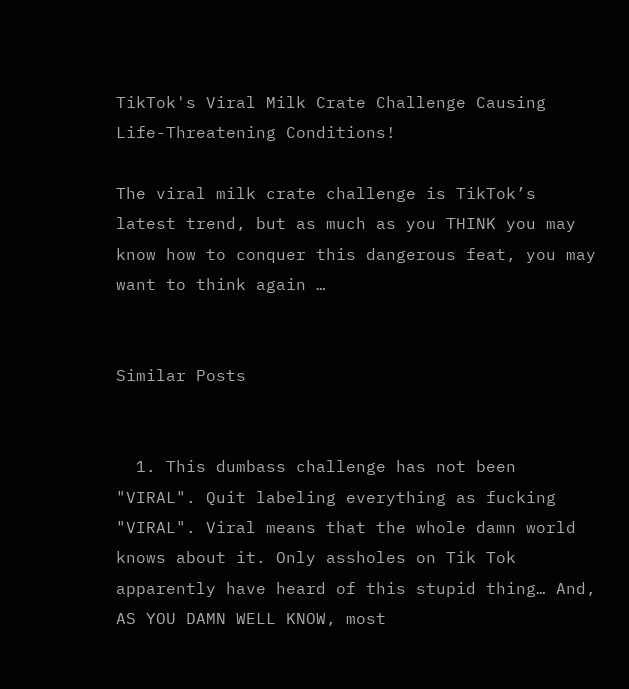TikTok's Viral Milk Crate Challenge Causing Life-Threatening Conditions!

The viral milk crate challenge is TikTok’s latest trend, but as much as you THINK you may know how to conquer this dangerous feat, you may want to think again …


Similar Posts


  1. This dumbass challenge has not been "VIRAL". Quit labeling everything as fucking "VIRAL". Viral means that the whole damn world knows about it. Only assholes on Tik Tok apparently have heard of this stupid thing… And, AS YOU DAMN WELL KNOW, most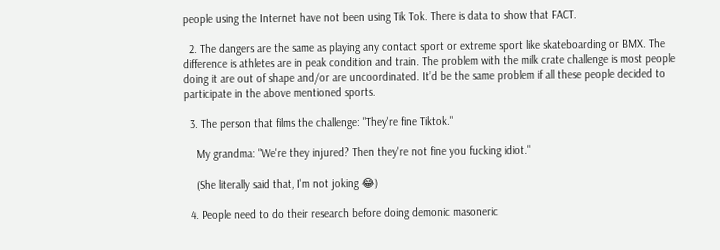people using the Internet have not been using Tik Tok. There is data to show that FACT.

  2. The dangers are the same as playing any contact sport or extreme sport like skateboarding or BMX. The difference is athletes are in peak condition and train. The problem with the milk crate challenge is most people doing it are out of shape and/or are uncoordinated. It’d be the same problem if all these people decided to participate in the above mentioned sports.

  3. The person that films the challenge: "They're fine Tiktok."

    My grandma: "We're they injured? Then they're not fine you fucking idiot."

    (She literally said that, I'm not joking 😂)

  4. People need to do their research before doing demonic masoneric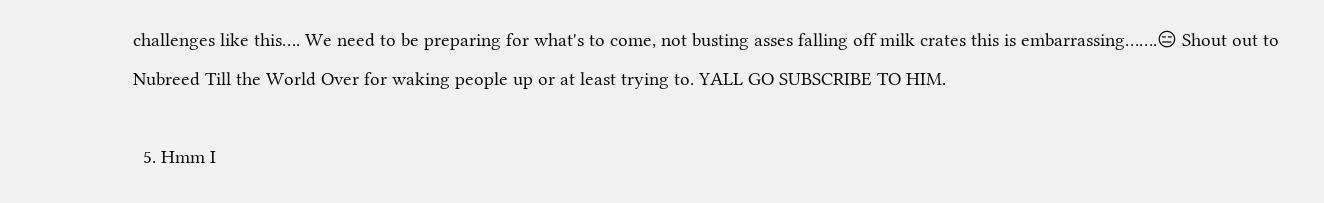challenges like this…. We need to be preparing for what's to come, not busting asses falling off milk crates this is embarrassing…….😑 Shout out to Nubreed Till the World Over for waking people up or at least trying to. YALL GO SUBSCRIBE TO HIM.

  5. Hmm I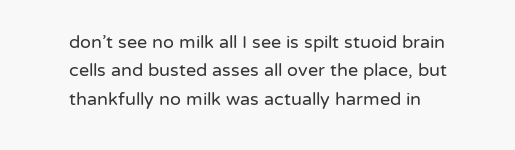don’t see no milk all I see is spilt stuoid brain cells and busted asses all over the place, but thankfully no milk was actually harmed in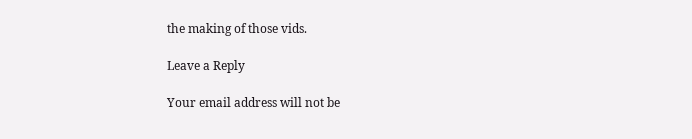the making of those vids.

Leave a Reply

Your email address will not be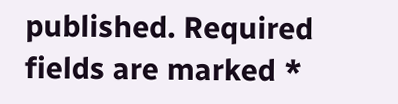published. Required fields are marked *